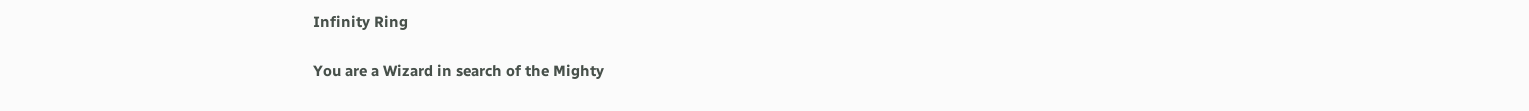Infinity Ring

You are a Wizard in search of the Mighty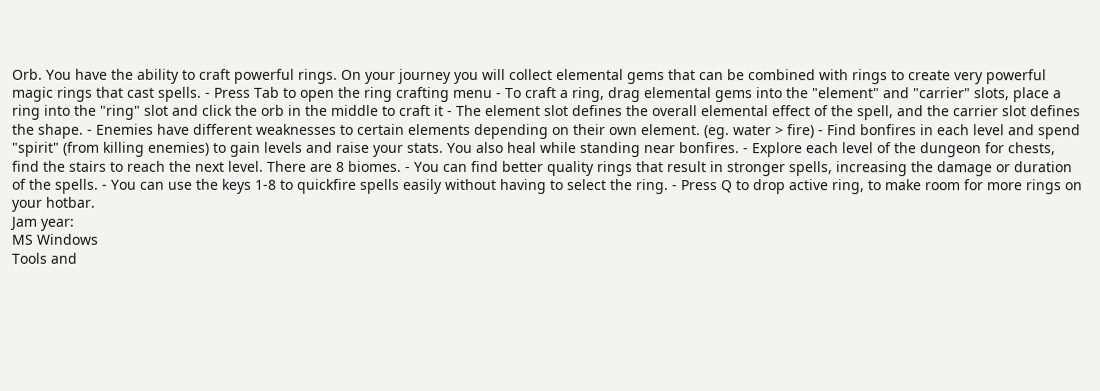Orb. You have the ability to craft powerful rings. On your journey you will collect elemental gems that can be combined with rings to create very powerful magic rings that cast spells. - Press Tab to open the ring crafting menu - To craft a ring, drag elemental gems into the "element" and "carrier" slots, place a ring into the "ring" slot and click the orb in the middle to craft it - The element slot defines the overall elemental effect of the spell, and the carrier slot defines the shape. - Enemies have different weaknesses to certain elements depending on their own element. (eg. water > fire) - Find bonfires in each level and spend "spirit" (from killing enemies) to gain levels and raise your stats. You also heal while standing near bonfires. - Explore each level of the dungeon for chests, find the stairs to reach the next level. There are 8 biomes. - You can find better quality rings that result in stronger spells, increasing the damage or duration of the spells. - You can use the keys 1-8 to quickfire spells easily without having to select the ring. - Press Q to drop active ring, to make room for more rings on your hotbar.
Jam year:
MS Windows
Tools and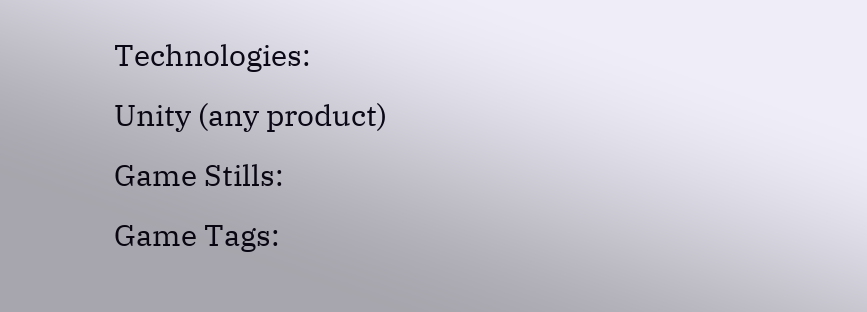Technologies:
Unity (any product)
Game Stills:
Game Tags: